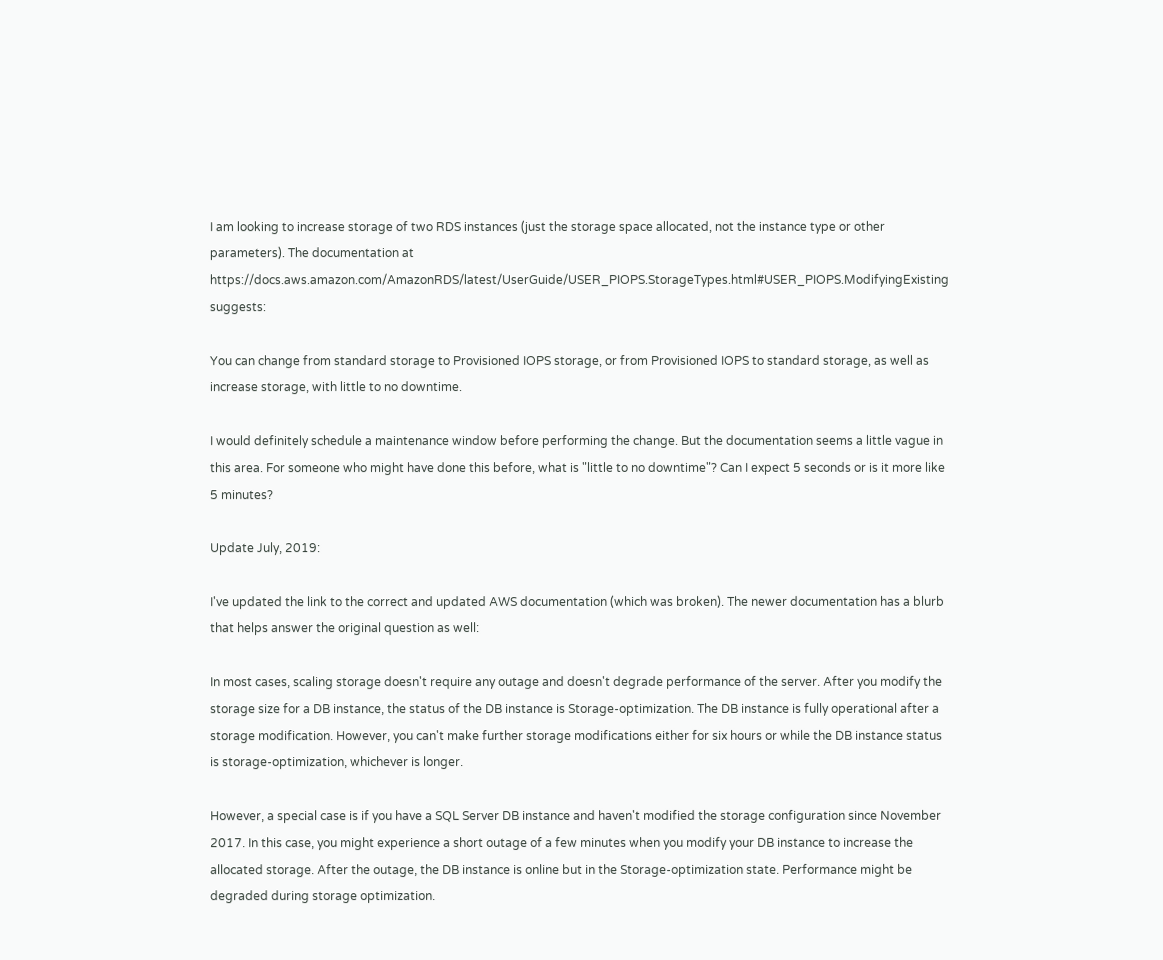I am looking to increase storage of two RDS instances (just the storage space allocated, not the instance type or other parameters). The documentation at https://docs.aws.amazon.com/AmazonRDS/latest/UserGuide/USER_PIOPS.StorageTypes.html#USER_PIOPS.ModifyingExisting suggests:

You can change from standard storage to Provisioned IOPS storage, or from Provisioned IOPS to standard storage, as well as increase storage, with little to no downtime.

I would definitely schedule a maintenance window before performing the change. But the documentation seems a little vague in this area. For someone who might have done this before, what is "little to no downtime"? Can I expect 5 seconds or is it more like 5 minutes?

Update July, 2019:

I've updated the link to the correct and updated AWS documentation (which was broken). The newer documentation has a blurb that helps answer the original question as well:

In most cases, scaling storage doesn't require any outage and doesn't degrade performance of the server. After you modify the storage size for a DB instance, the status of the DB instance is Storage-optimization. The DB instance is fully operational after a storage modification. However, you can't make further storage modifications either for six hours or while the DB instance status is storage-optimization, whichever is longer.

However, a special case is if you have a SQL Server DB instance and haven't modified the storage configuration since November 2017. In this case, you might experience a short outage of a few minutes when you modify your DB instance to increase the allocated storage. After the outage, the DB instance is online but in the Storage-optimization state. Performance might be degraded during storage optimization.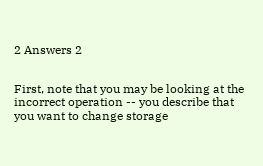2 Answers 2


First, note that you may be looking at the incorrect operation -- you describe that you want to change storage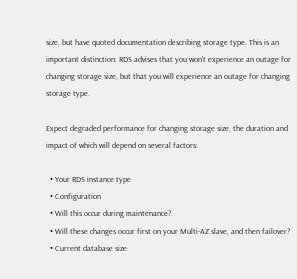size, but have quoted documentation describing storage type. This is an important distinction: RDS advises that you won't experience an outage for changing storage size, but that you will experience an outage for changing storage type.

Expect degraded performance for changing storage size, the duration and impact of which will depend on several factors:

  • Your RDS instance type
  • Configuration
  • Will this occur during maintenance?
  • Will these changes occur first on your Multi-AZ slave, and then failover?
  • Current database size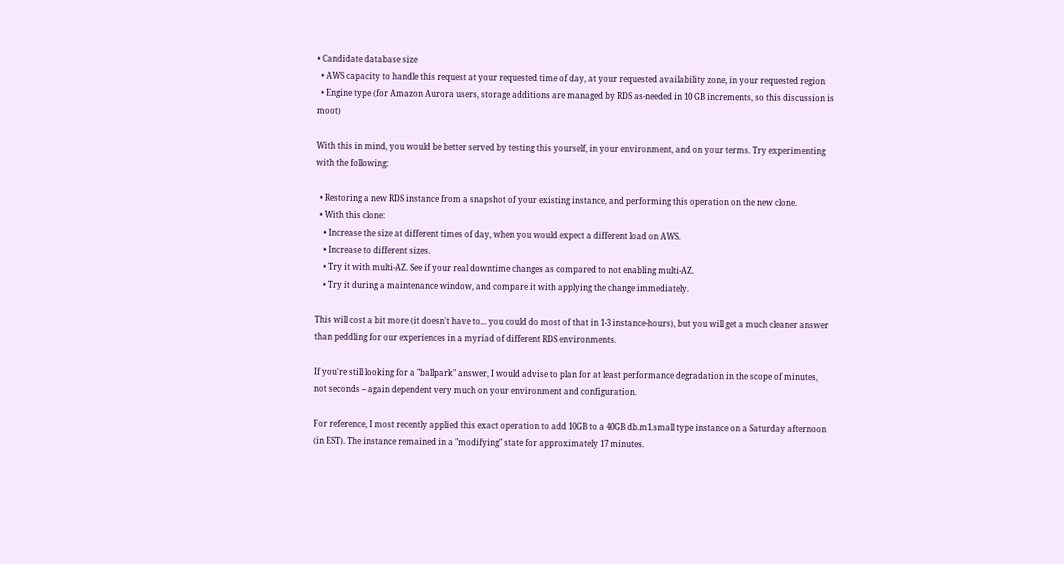• Candidate database size
  • AWS capacity to handle this request at your requested time of day, at your requested availability zone, in your requested region
  • Engine type (for Amazon Aurora users, storage additions are managed by RDS as-needed in 10 GB increments, so this discussion is moot)

With this in mind, you would be better served by testing this yourself, in your environment, and on your terms. Try experimenting with the following:

  • Restoring a new RDS instance from a snapshot of your existing instance, and performing this operation on the new clone.
  • With this clone:
    • Increase the size at different times of day, when you would expect a different load on AWS.
    • Increase to different sizes.
    • Try it with multi-AZ. See if your real downtime changes as compared to not enabling multi-AZ.
    • Try it during a maintenance window, and compare it with applying the change immediately.

This will cost a bit more (it doesn't have to... you could do most of that in 1-3 instance-hours), but you will get a much cleaner answer than peddling for our experiences in a myriad of different RDS environments.

If you're still looking for a "ballpark" answer, I would advise to plan for at least performance degradation in the scope of minutes, not seconds -- again dependent very much on your environment and configuration.

For reference, I most recently applied this exact operation to add 10GB to a 40GB db.m1.small type instance on a Saturday afternoon (in EST). The instance remained in a "modifying" state for approximately 17 minutes.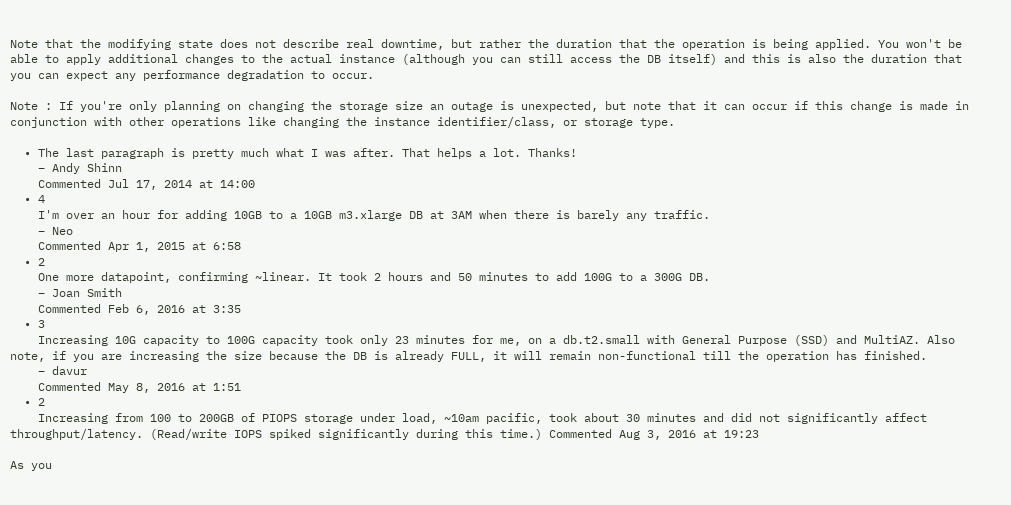Note that the modifying state does not describe real downtime, but rather the duration that the operation is being applied. You won't be able to apply additional changes to the actual instance (although you can still access the DB itself) and this is also the duration that you can expect any performance degradation to occur.

Note : If you're only planning on changing the storage size an outage is unexpected, but note that it can occur if this change is made in conjunction with other operations like changing the instance identifier/class, or storage type.

  • The last paragraph is pretty much what I was after. That helps a lot. Thanks!
    – Andy Shinn
    Commented Jul 17, 2014 at 14:00
  • 4
    I'm over an hour for adding 10GB to a 10GB m3.xlarge DB at 3AM when there is barely any traffic.
    – Neo
    Commented Apr 1, 2015 at 6:58
  • 2
    One more datapoint, confirming ~linear. It took 2 hours and 50 minutes to add 100G to a 300G DB.
    – Joan Smith
    Commented Feb 6, 2016 at 3:35
  • 3
    Increasing 10G capacity to 100G capacity took only 23 minutes for me, on a db.t2.small with General Purpose (SSD) and MultiAZ. Also note, if you are increasing the size because the DB is already FULL, it will remain non-functional till the operation has finished.
    – davur
    Commented May 8, 2016 at 1:51
  • 2
    Increasing from 100 to 200GB of PIOPS storage under load, ~10am pacific, took about 30 minutes and did not significantly affect throughput/latency. (Read/write IOPS spiked significantly during this time.) Commented Aug 3, 2016 at 19:23

As you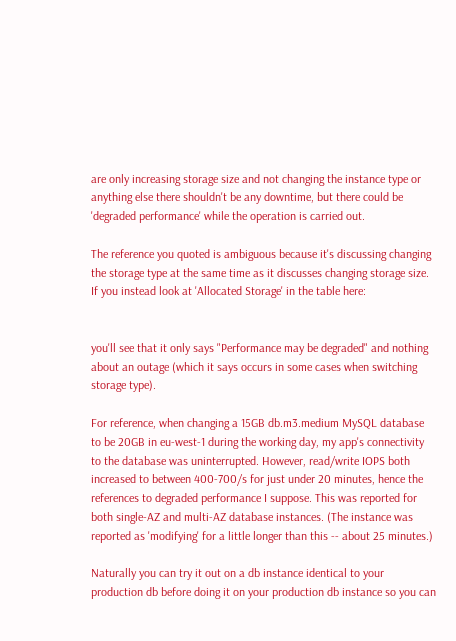are only increasing storage size and not changing the instance type or anything else there shouldn't be any downtime, but there could be 'degraded performance' while the operation is carried out.

The reference you quoted is ambiguous because it's discussing changing the storage type at the same time as it discusses changing storage size. If you instead look at 'Allocated Storage' in the table here:


you'll see that it only says "Performance may be degraded" and nothing about an outage (which it says occurs in some cases when switching storage type).

For reference, when changing a 15GB db.m3.medium MySQL database to be 20GB in eu-west-1 during the working day, my app's connectivity to the database was uninterrupted. However, read/write IOPS both increased to between 400-700/s for just under 20 minutes, hence the references to degraded performance I suppose. This was reported for both single-AZ and multi-AZ database instances. (The instance was reported as 'modifying' for a little longer than this -- about 25 minutes.)

Naturally you can try it out on a db instance identical to your production db before doing it on your production db instance so you can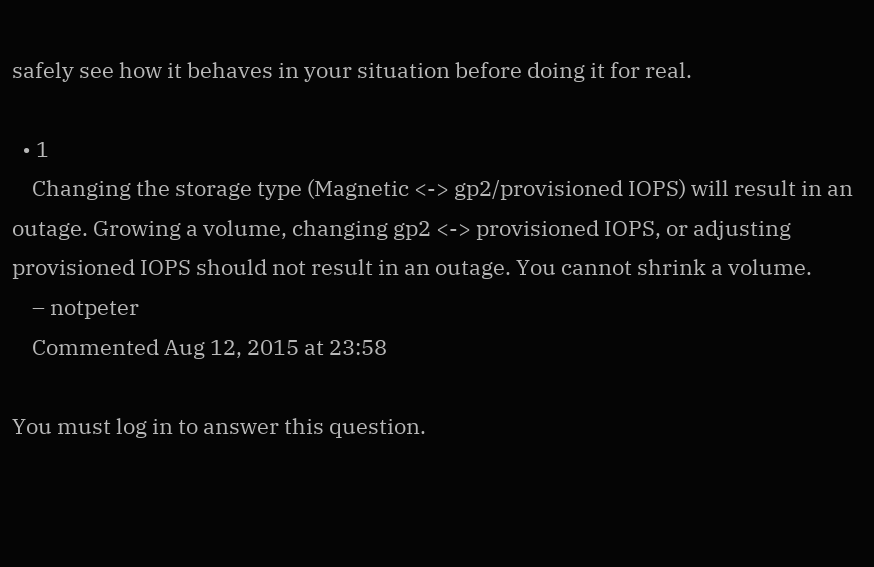safely see how it behaves in your situation before doing it for real.

  • 1
    Changing the storage type (Magnetic <-> gp2/provisioned IOPS) will result in an outage. Growing a volume, changing gp2 <-> provisioned IOPS, or adjusting provisioned IOPS should not result in an outage. You cannot shrink a volume.
    – notpeter
    Commented Aug 12, 2015 at 23:58

You must log in to answer this question.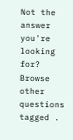Not the answer you're looking for? Browse other questions tagged .